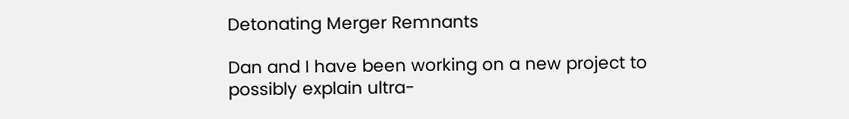Detonating Merger Remnants

Dan and I have been working on a new project to possibly explain ultra-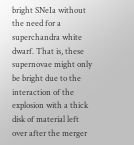bright SNeIa without the need for a superchandra white dwarf. That is, these supernovae might only be bright due to the interaction of the explosion with a thick disk of material left over after the merger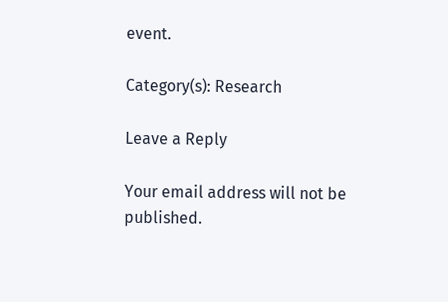event.

Category(s): Research

Leave a Reply

Your email address will not be published.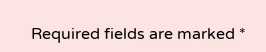Required fields are marked *